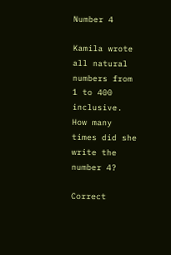Number 4

Kamila wrote all natural numbers from 1 to 400 inclusive. How many times did she write the number 4?

Correct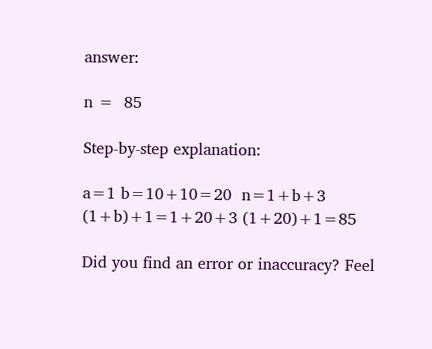answer:

n =  85

Step-by-step explanation:

a=1 b=10+10=20  n=1+b+3 (1+b)+1=1+20+3 (1+20)+1=85

Did you find an error or inaccuracy? Feel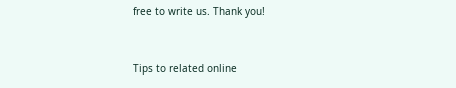free to write us. Thank you!


Tips to related online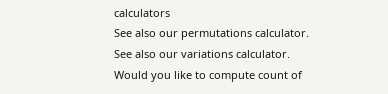calculators
See also our permutations calculator.
See also our variations calculator.
Would you like to compute count of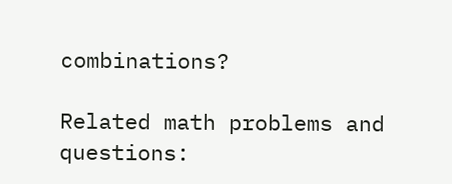combinations?

Related math problems and questions: